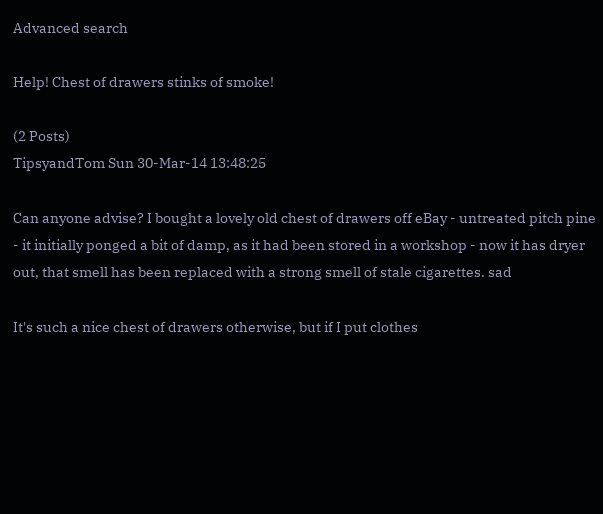Advanced search

Help! Chest of drawers stinks of smoke!

(2 Posts)
TipsyandTom Sun 30-Mar-14 13:48:25

Can anyone advise? I bought a lovely old chest of drawers off eBay - untreated pitch pine - it initially ponged a bit of damp, as it had been stored in a workshop - now it has dryer out, that smell has been replaced with a strong smell of stale cigarettes. sad

It's such a nice chest of drawers otherwise, but if I put clothes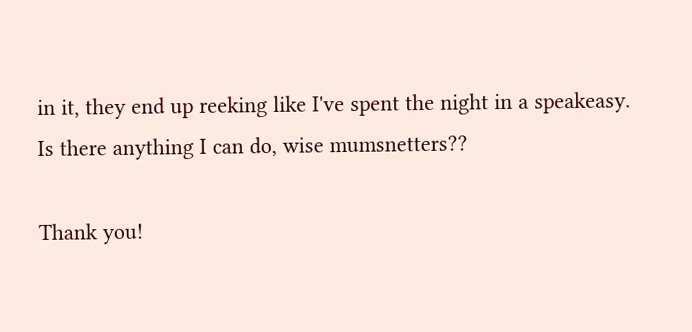in it, they end up reeking like I've spent the night in a speakeasy. Is there anything I can do, wise mumsnetters??

Thank you!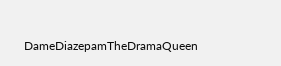DameDiazepamTheDramaQueen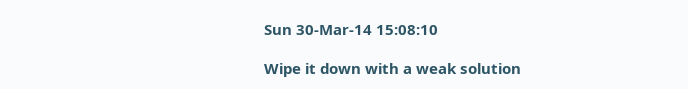Sun 30-Mar-14 15:08:10

Wipe it down with a weak solution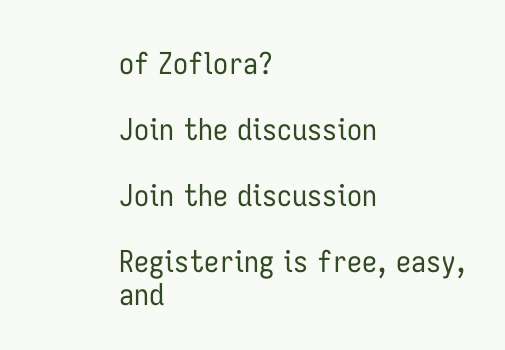of Zoflora?

Join the discussion

Join the discussion

Registering is free, easy, and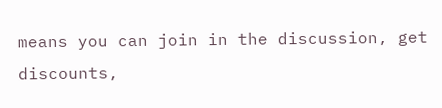means you can join in the discussion, get discounts,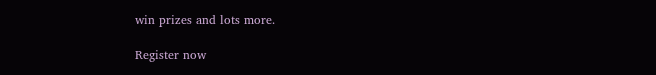win prizes and lots more.

Register now